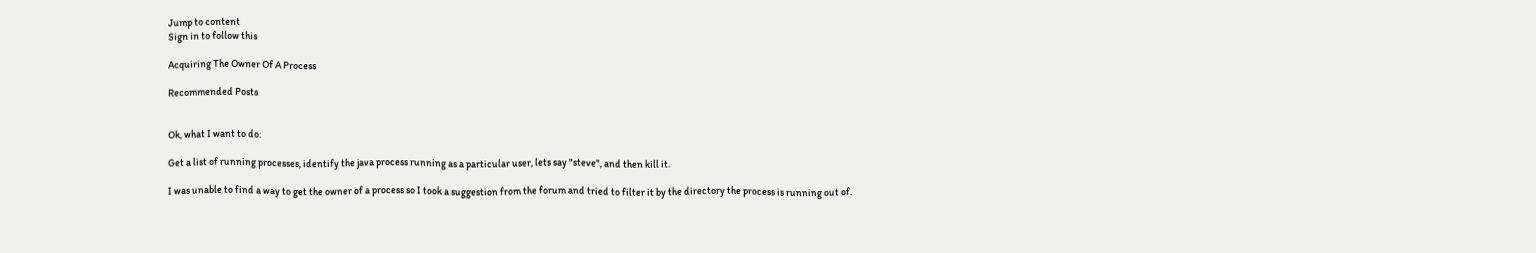Jump to content
Sign in to follow this

Acquiring The Owner Of A Process

Recommended Posts


Ok, what I want to do:

Get a list of running processes, identify the java process running as a particular user, lets say "steve", and then kill it.

I was unable to find a way to get the owner of a process so I took a suggestion from the forum and tried to filter it by the directory the process is running out of.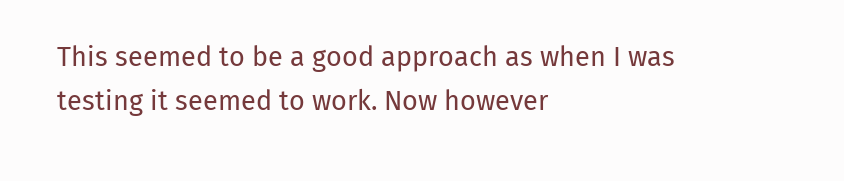This seemed to be a good approach as when I was testing it seemed to work. Now however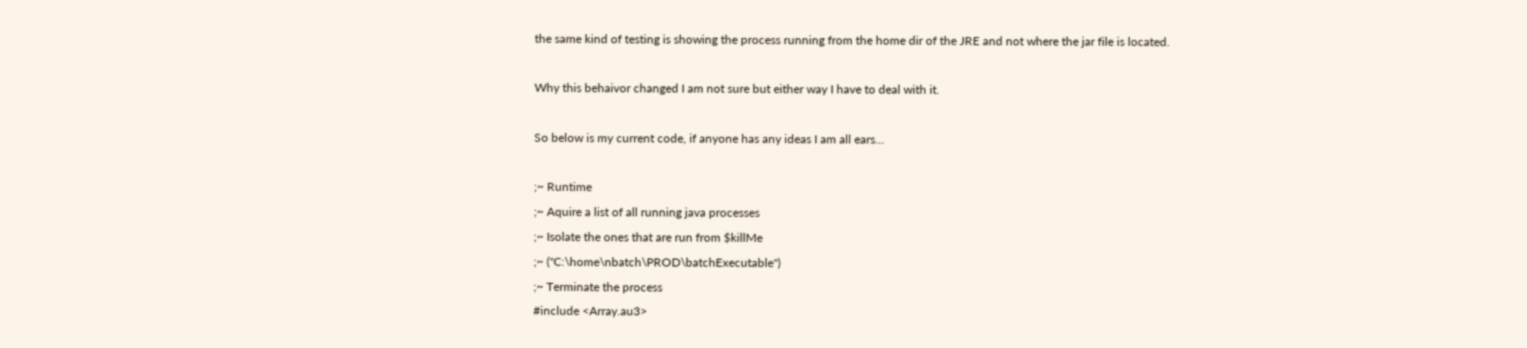the same kind of testing is showing the process running from the home dir of the JRE and not where the jar file is located.

Why this behaivor changed I am not sure but either way I have to deal with it.

So below is my current code, if anyone has any ideas I am all ears...

;~ Runtime
;~ Aquire a list of all running java processes
;~ Isolate the ones that are run from $killMe
;~ ("C:\home\nbatch\PROD\batchExecutable")
;~ Terminate the process
#include <Array.au3>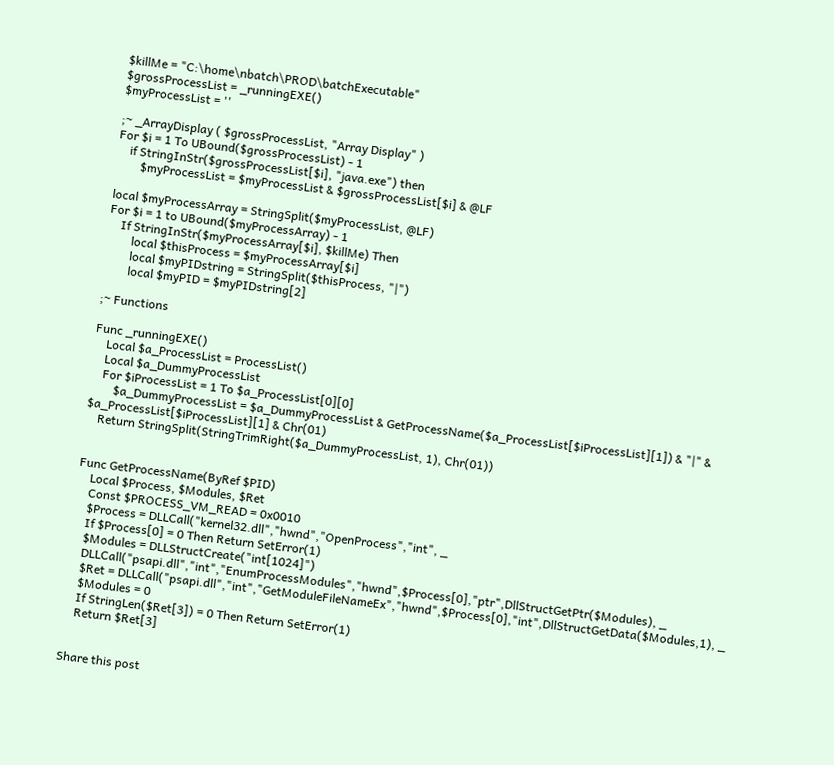$killMe = "C:\home\nbatch\PROD\batchExecutable"
$grossProcessList = _runningEXE()
$myProcessList = ''

;~ _ArrayDisplay ( $grossProcessList, "Array Display" )
For $i = 1 To UBound($grossProcessList) - 1
    if StringInStr($grossProcessList[$i], "java.exe") then
        $myProcessList = $myProcessList & $grossProcessList[$i] & @LF

local $myProcessArray = StringSplit($myProcessList, @LF)
For $i = 1 to UBound($myProcessArray) - 1
    If StringInStr($myProcessArray[$i], $killMe) Then
        local $thisProcess = $myProcessArray[$i]
        local $myPIDstring = StringSplit($thisProcess, "|")
        local $myPID = $myPIDstring[2]

;~ Functions

Func _runningEXE()
    Local $a_ProcessList = ProcessList()
    Local $a_DummyProcessList
    For $iProcessList = 1 To $a_ProcessList[0][0]
        $a_DummyProcessList = $a_DummyProcessList & GetProcessName($a_ProcessList[$iProcessList][1]) & "|" & $a_ProcessList[$iProcessList][1] & Chr(01)
    Return StringSplit(StringTrimRight($a_DummyProcessList, 1), Chr(01))


Func GetProcessName(ByRef $PID)
    Local $Process, $Modules, $Ret
    Const $PROCESS_VM_READ = 0x0010
    $Process = DLLCall("kernel32.dll","hwnd","OpenProcess","int", _
    If $Process[0] = 0 Then Return SetError(1)
    $Modules = DLLStructCreate("int[1024]")
    DLLCall("psapi.dll","int","EnumProcessModules","hwnd",$Process[0],"ptr",DllStructGetPtr($Modules), _
    $Ret = DLLCall("psapi.dll","int","GetModuleFileNameEx","hwnd",$Process[0],"int",DllStructGetData($Modules,1), _
    $Modules = 0
    If StringLen($Ret[3]) = 0 Then Return SetError(1)
    Return $Ret[3]


Share this post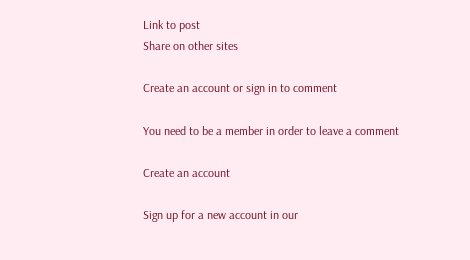Link to post
Share on other sites

Create an account or sign in to comment

You need to be a member in order to leave a comment

Create an account

Sign up for a new account in our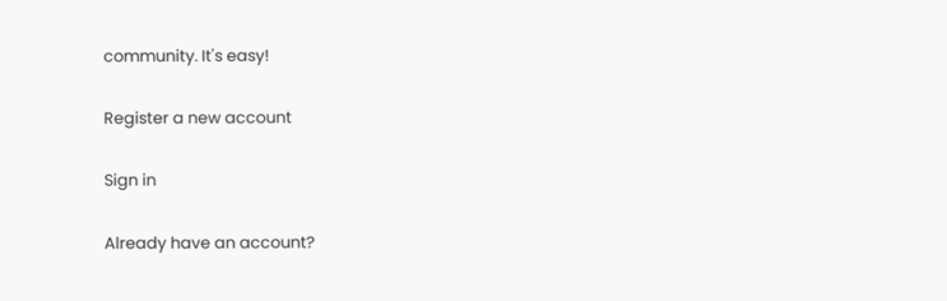community. It's easy!

Register a new account

Sign in

Already have an account?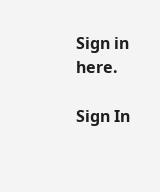Sign in here.

Sign In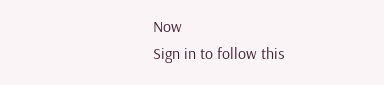Now
Sign in to follow this